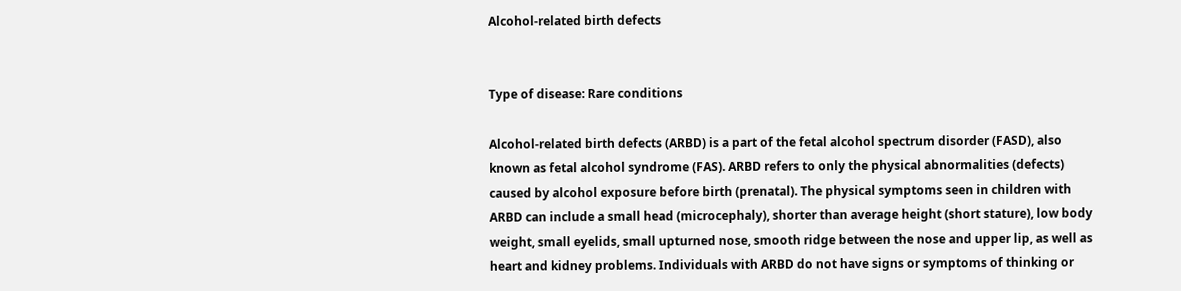Alcohol-related birth defects


Type of disease: Rare conditions

Alcohol-related birth defects (ARBD) is a part of the fetal alcohol spectrum disorder (FASD), also known as fetal alcohol syndrome (FAS). ARBD refers to only the physical abnormalities (defects) caused by alcohol exposure before birth (prenatal). The physical symptoms seen in children with ARBD can include a small head (microcephaly), shorter than average height (short stature), low body weight, small eyelids, small upturned nose, smooth ridge between the nose and upper lip, as well as heart and kidney problems. Individuals with ARBD do not have signs or symptoms of thinking or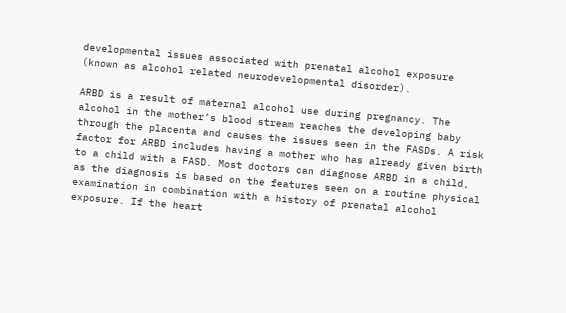developmental issues associated with prenatal alcohol exposure (known as alcohol related neurodevelopmental disorder).

ARBD is a result of maternal alcohol use during pregnancy. The alcohol in the mother’s blood stream reaches the developing baby through the placenta and causes the issues seen in the FASDs. A risk factor for ARBD includes having a mother who has already given birth to a child with a FASD. Most doctors can diagnose ARBD in a child, as the diagnosis is based on the features seen on a routine physical examination in combination with a history of prenatal alcohol exposure. If the heart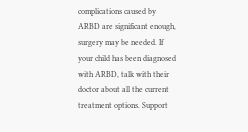complications caused by ARBD are significant enough, surgery may be needed. If your child has been diagnosed with ARBD, talk with their doctor about all the current treatment options. Support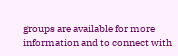groups are available for more information and to connect with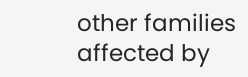other families affected by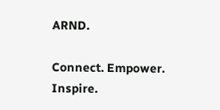ARND.

Connect. Empower. Inspire.